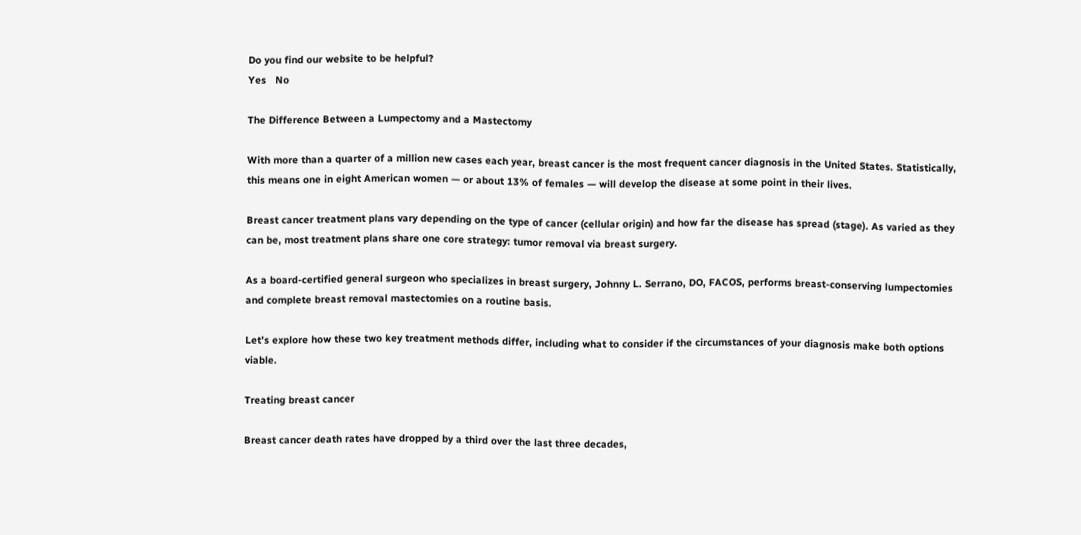Do you find our website to be helpful?
Yes   No

The Difference Between a Lumpectomy and a Mastectomy

With more than a quarter of a million new cases each year, breast cancer is the most frequent cancer diagnosis in the United States. Statistically, this means one in eight American women — or about 13% of females — will develop the disease at some point in their lives.

Breast cancer treatment plans vary depending on the type of cancer (cellular origin) and how far the disease has spread (stage). As varied as they can be, most treatment plans share one core strategy: tumor removal via breast surgery.

As a board-certified general surgeon who specializes in breast surgery, Johnny L. Serrano, DO, FACOS, performs breast-conserving lumpectomies and complete breast removal mastectomies on a routine basis.

Let’s explore how these two key treatment methods differ, including what to consider if the circumstances of your diagnosis make both options viable.

Treating breast cancer

Breast cancer death rates have dropped by a third over the last three decades,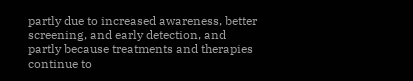partly due to increased awareness, better screening, and early detection, and partly because treatments and therapies continue to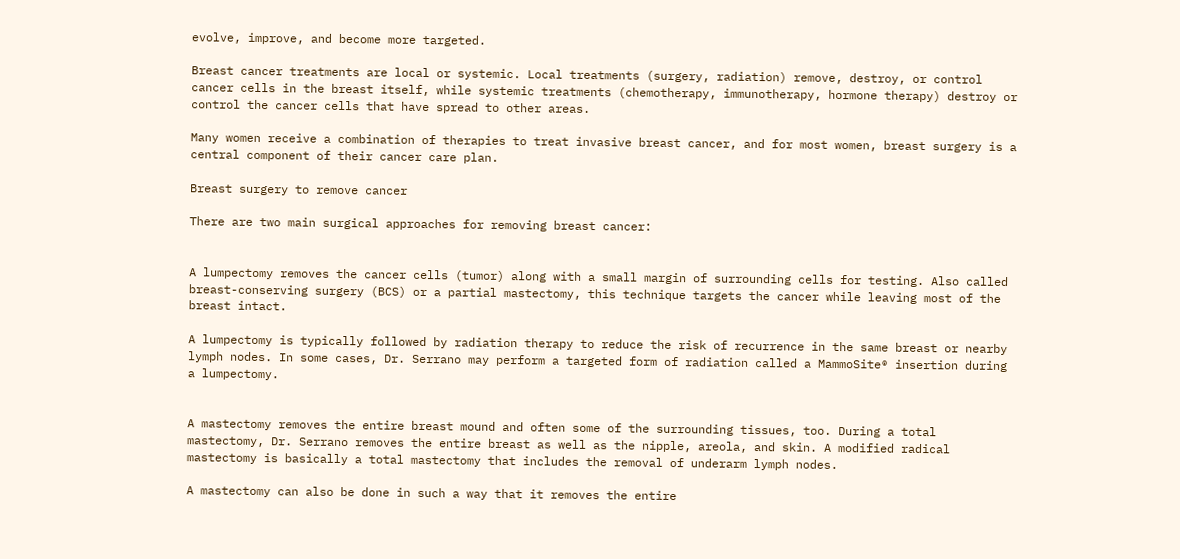evolve, improve, and become more targeted.

Breast cancer treatments are local or systemic. Local treatments (surgery, radiation) remove, destroy, or control cancer cells in the breast itself, while systemic treatments (chemotherapy, immunotherapy, hormone therapy) destroy or control the cancer cells that have spread to other areas.

Many women receive a combination of therapies to treat invasive breast cancer, and for most women, breast surgery is a central component of their cancer care plan.

Breast surgery to remove cancer

There are two main surgical approaches for removing breast cancer:


A lumpectomy removes the cancer cells (tumor) along with a small margin of surrounding cells for testing. Also called breast-conserving surgery (BCS) or a partial mastectomy, this technique targets the cancer while leaving most of the breast intact.

A lumpectomy is typically followed by radiation therapy to reduce the risk of recurrence in the same breast or nearby lymph nodes. In some cases, Dr. Serrano may perform a targeted form of radiation called a MammoSite® insertion during a lumpectomy.


A mastectomy removes the entire breast mound and often some of the surrounding tissues, too. During a total mastectomy, Dr. Serrano removes the entire breast as well as the nipple, areola, and skin. A modified radical mastectomy is basically a total mastectomy that includes the removal of underarm lymph nodes.

A mastectomy can also be done in such a way that it removes the entire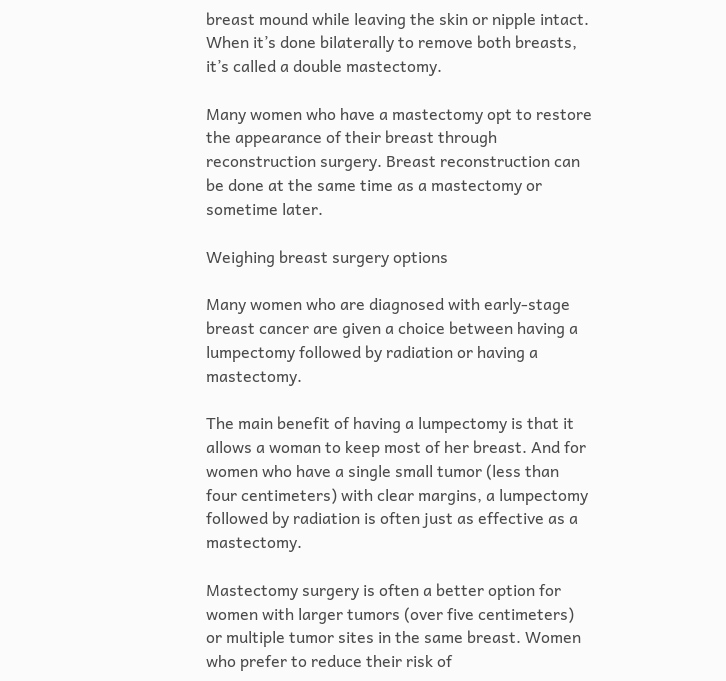breast mound while leaving the skin or nipple intact. When it’s done bilaterally to remove both breasts, it’s called a double mastectomy.

Many women who have a mastectomy opt to restore the appearance of their breast through reconstruction surgery. Breast reconstruction can be done at the same time as a mastectomy or sometime later.

Weighing breast surgery options

Many women who are diagnosed with early-stage breast cancer are given a choice between having a lumpectomy followed by radiation or having a mastectomy.

The main benefit of having a lumpectomy is that it allows a woman to keep most of her breast. And for women who have a single small tumor (less than four centimeters) with clear margins, a lumpectomy followed by radiation is often just as effective as a mastectomy.

Mastectomy surgery is often a better option for women with larger tumors (over five centimeters) or multiple tumor sites in the same breast. Women who prefer to reduce their risk of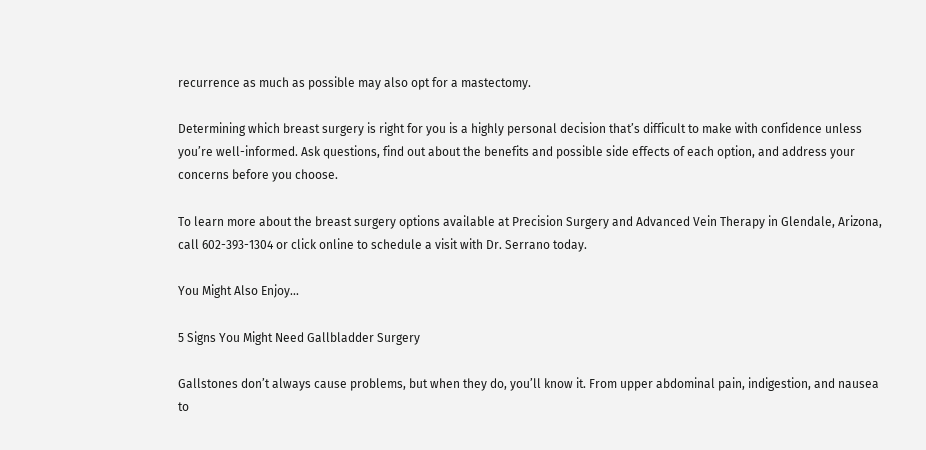recurrence as much as possible may also opt for a mastectomy.

Determining which breast surgery is right for you is a highly personal decision that’s difficult to make with confidence unless you’re well-informed. Ask questions, find out about the benefits and possible side effects of each option, and address your concerns before you choose.

To learn more about the breast surgery options available at Precision Surgery and Advanced Vein Therapy in Glendale, Arizona, call 602-393-1304 or click online to schedule a visit with Dr. Serrano today.

You Might Also Enjoy...

5 Signs You Might Need Gallbladder Surgery

Gallstones don’t always cause problems, but when they do, you’ll know it. From upper abdominal pain, indigestion, and nausea to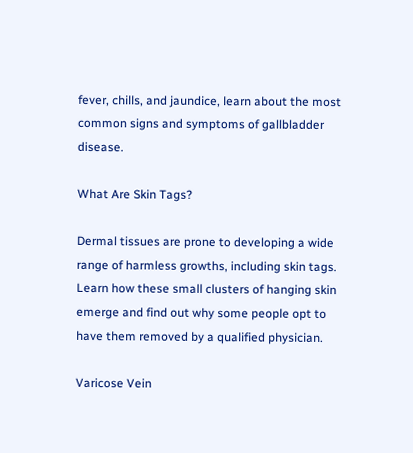fever, chills, and jaundice, learn about the most common signs and symptoms of gallbladder disease.

What Are Skin Tags?

Dermal tissues are prone to developing a wide range of harmless growths, including skin tags. Learn how these small clusters of hanging skin emerge and find out why some people opt to have them removed by a qualified physician.

Varicose Vein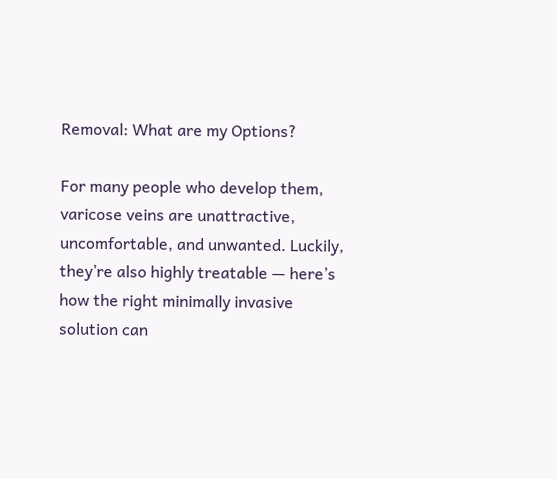Removal: What are my Options?

For many people who develop them, varicose veins are unattractive, uncomfortable, and unwanted. Luckily, they’re also highly treatable — here’s how the right minimally invasive solution can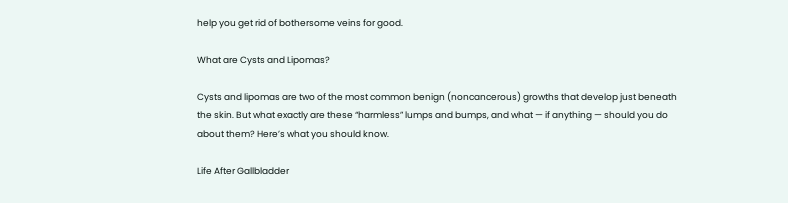help you get rid of bothersome veins for good.

What are Cysts and Lipomas?

Cysts and lipomas are two of the most common benign (noncancerous) growths that develop just beneath the skin. But what exactly are these “harmless” lumps and bumps, and what — if anything — should you do about them? Here’s what you should know.

Life After Gallbladder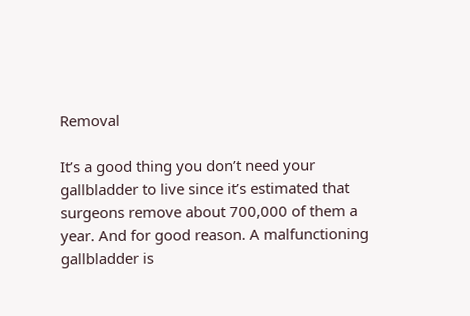Removal

It’s a good thing you don’t need your gallbladder to live since it’s estimated that surgeons remove about 700,000 of them a year. And for good reason. A malfunctioning gallbladder is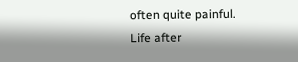often quite painful. Life after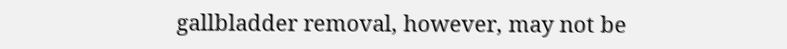gallbladder removal, however, may not be